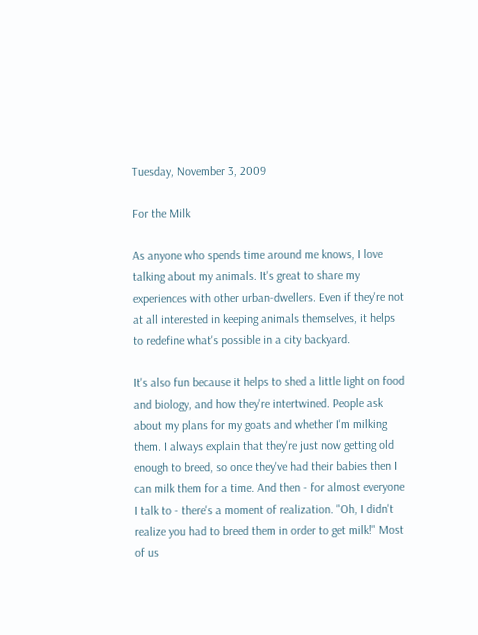Tuesday, November 3, 2009

For the Milk

As anyone who spends time around me knows, I love talking about my animals. It's great to share my experiences with other urban-dwellers. Even if they're not at all interested in keeping animals themselves, it helps to redefine what's possible in a city backyard.

It's also fun because it helps to shed a little light on food and biology, and how they're intertwined. People ask about my plans for my goats and whether I'm milking them. I always explain that they're just now getting old enough to breed, so once they've had their babies then I can milk them for a time. And then - for almost everyone I talk to - there's a moment of realization. "Oh, I didn't realize you had to breed them in order to get milk!" Most of us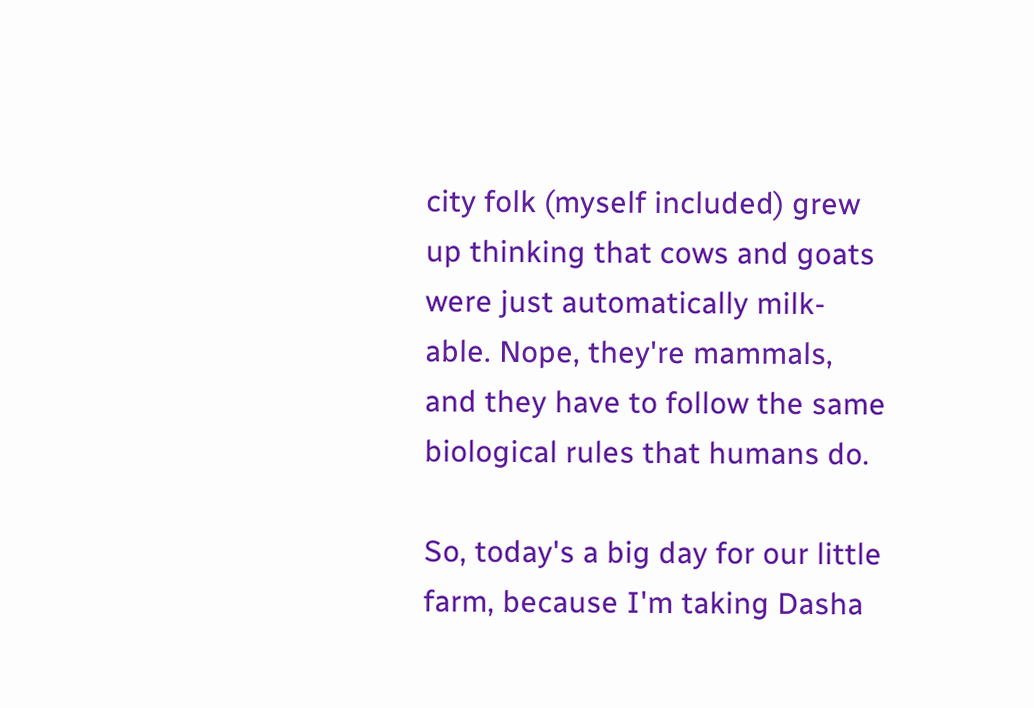city folk (myself included) grew up thinking that cows and goats were just automatically milk-able. Nope, they're mammals, and they have to follow the same biological rules that humans do.

So, today's a big day for our little farm, because I'm taking Dasha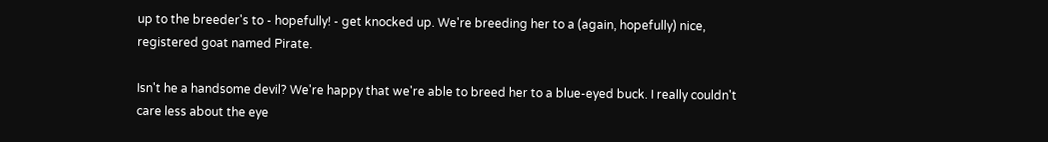up to the breeder's to - hopefully! - get knocked up. We're breeding her to a (again, hopefully) nice, registered goat named Pirate.

Isn't he a handsome devil? We're happy that we're able to breed her to a blue-eyed buck. I really couldn't care less about the eye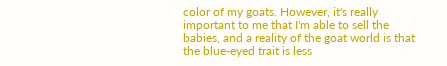color of my goats. However, it's really important to me that I'm able to sell the babies, and a reality of the goat world is that the blue-eyed trait is less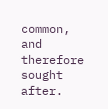common, and therefore sought after.